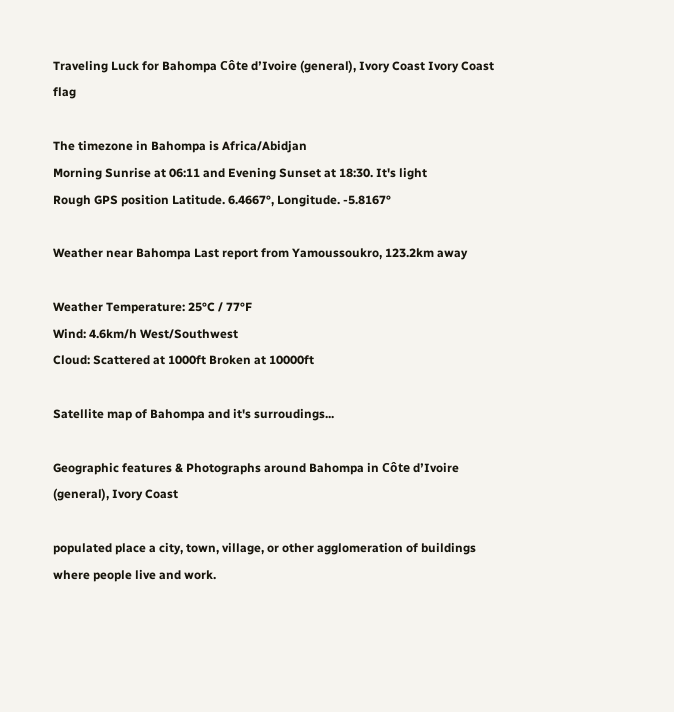Traveling Luck for Bahompa Côte dʼIvoire (general), Ivory Coast Ivory Coast flag

The timezone in Bahompa is Africa/Abidjan
Morning Sunrise at 06:11 and Evening Sunset at 18:30. It's light
Rough GPS position Latitude. 6.4667°, Longitude. -5.8167°

Weather near Bahompa Last report from Yamoussoukro, 123.2km away

Weather Temperature: 25°C / 77°F
Wind: 4.6km/h West/Southwest
Cloud: Scattered at 1000ft Broken at 10000ft

Satellite map of Bahompa and it's surroudings...

Geographic features & Photographs around Bahompa in Côte dʼIvoire (general), Ivory Coast

populated place a city, town, village, or other agglomeration of buildings where people live and work.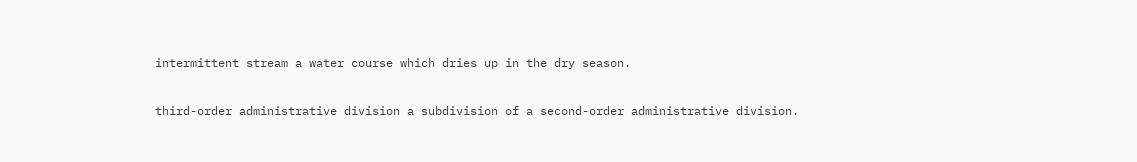intermittent stream a water course which dries up in the dry season.

third-order administrative division a subdivision of a second-order administrative division.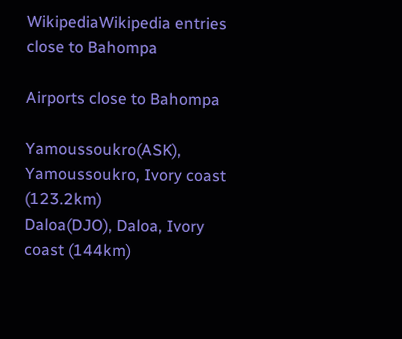WikipediaWikipedia entries close to Bahompa

Airports close to Bahompa

Yamoussoukro(ASK), Yamoussoukro, Ivory coast (123.2km)
Daloa(DJO), Daloa, Ivory coast (144km)